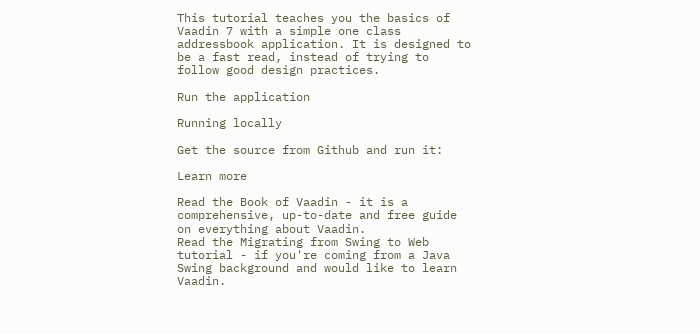This tutorial teaches you the basics of Vaadin 7 with a simple one class addressbook application. It is designed to be a fast read, instead of trying to follow good design practices.

Run the application

Running locally

Get the source from Github and run it:

Learn more

Read the Book of Vaadin - it is a comprehensive, up-to-date and free guide on everything about Vaadin.
Read the Migrating from Swing to Web tutorial - if you're coming from a Java Swing background and would like to learn Vaadin.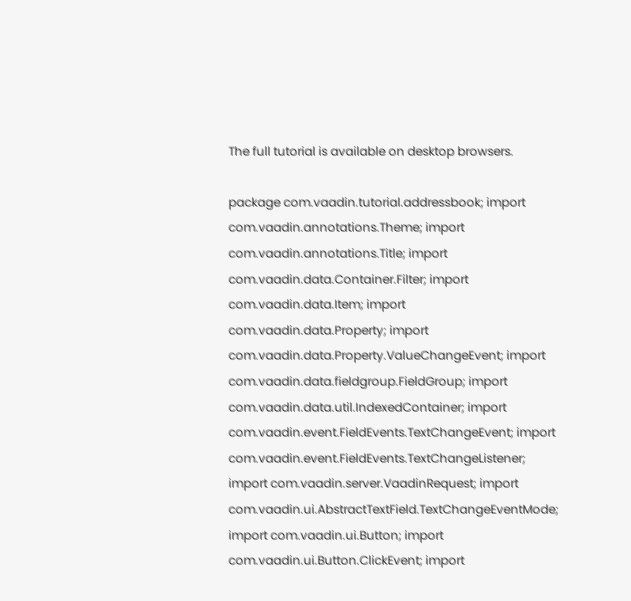The full tutorial is available on desktop browsers.

package com.vaadin.tutorial.addressbook; import com.vaadin.annotations.Theme; import com.vaadin.annotations.Title; import com.vaadin.data.Container.Filter; import com.vaadin.data.Item; import com.vaadin.data.Property; import com.vaadin.data.Property.ValueChangeEvent; import com.vaadin.data.fieldgroup.FieldGroup; import com.vaadin.data.util.IndexedContainer; import com.vaadin.event.FieldEvents.TextChangeEvent; import com.vaadin.event.FieldEvents.TextChangeListener; import com.vaadin.server.VaadinRequest; import com.vaadin.ui.AbstractTextField.TextChangeEventMode; import com.vaadin.ui.Button; import com.vaadin.ui.Button.ClickEvent; import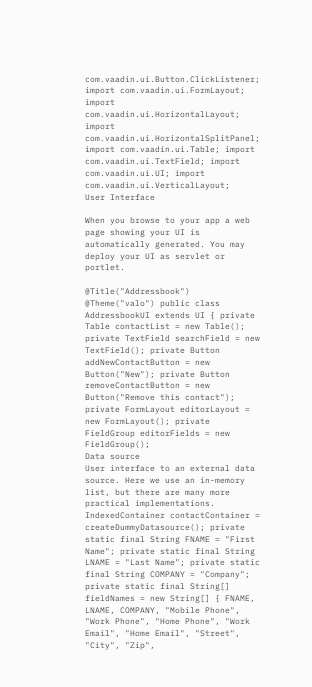com.vaadin.ui.Button.ClickListener; import com.vaadin.ui.FormLayout; import com.vaadin.ui.HorizontalLayout; import com.vaadin.ui.HorizontalSplitPanel; import com.vaadin.ui.Table; import com.vaadin.ui.TextField; import com.vaadin.ui.UI; import com.vaadin.ui.VerticalLayout;
User Interface

When you browse to your app a web page showing your UI is automatically generated. You may deploy your UI as servlet or portlet.

@Title("Addressbook") @Theme("valo") public class AddressbookUI extends UI { private Table contactList = new Table(); private TextField searchField = new TextField(); private Button addNewContactButton = new Button("New"); private Button removeContactButton = new Button("Remove this contact"); private FormLayout editorLayout = new FormLayout(); private FieldGroup editorFields = new FieldGroup();
Data source
User interface to an external data source. Here we use an in-memory list, but there are many more practical implementations.
IndexedContainer contactContainer = createDummyDatasource(); private static final String FNAME = "First Name"; private static final String LNAME = "Last Name"; private static final String COMPANY = "Company"; private static final String[] fieldNames = new String[] { FNAME, LNAME, COMPANY, "Mobile Phone", "Work Phone", "Home Phone", "Work Email", "Home Email", "Street", "City", "Zip",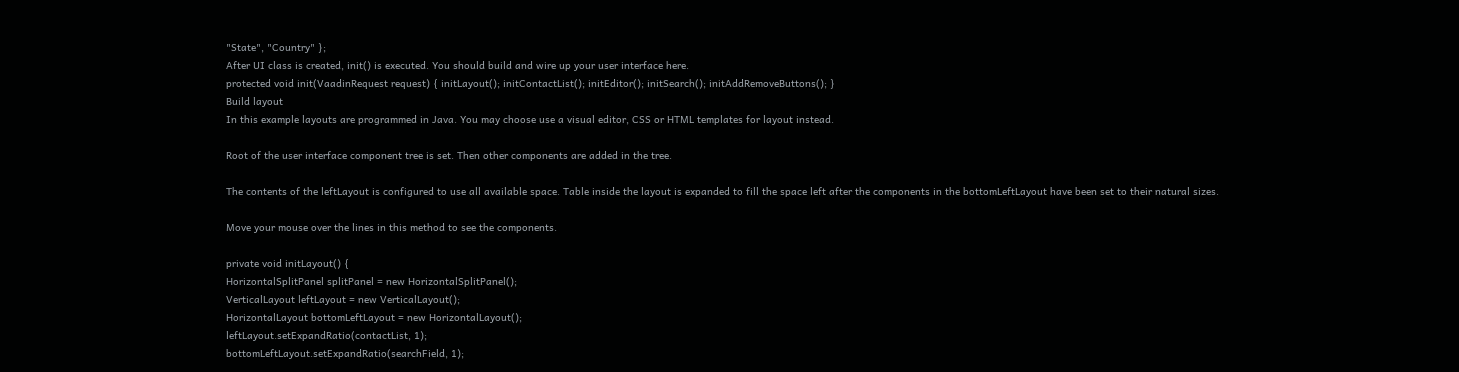"State", "Country" };
After UI class is created, init() is executed. You should build and wire up your user interface here.
protected void init(VaadinRequest request) { initLayout(); initContactList(); initEditor(); initSearch(); initAddRemoveButtons(); }
Build layout
In this example layouts are programmed in Java. You may choose use a visual editor, CSS or HTML templates for layout instead.

Root of the user interface component tree is set. Then other components are added in the tree.

The contents of the leftLayout is configured to use all available space. Table inside the layout is expanded to fill the space left after the components in the bottomLeftLayout have been set to their natural sizes.

Move your mouse over the lines in this method to see the components.

private void initLayout() {
HorizontalSplitPanel splitPanel = new HorizontalSplitPanel();
VerticalLayout leftLayout = new VerticalLayout();
HorizontalLayout bottomLeftLayout = new HorizontalLayout();
leftLayout.setExpandRatio(contactList, 1);
bottomLeftLayout.setExpandRatio(searchField, 1);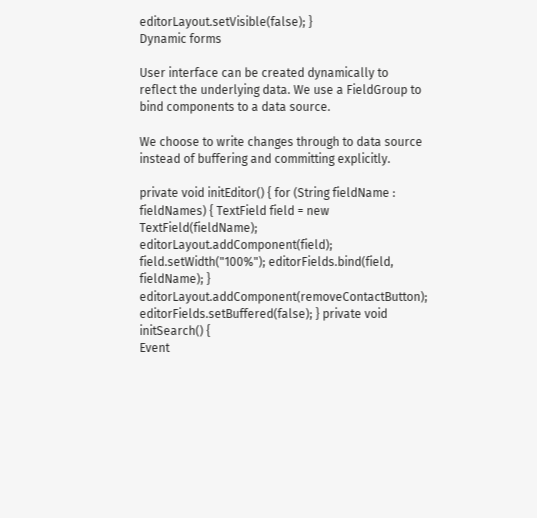editorLayout.setVisible(false); }
Dynamic forms

User interface can be created dynamically to reflect the underlying data. We use a FieldGroup to bind components to a data source.

We choose to write changes through to data source instead of buffering and committing explicitly.

private void initEditor() { for (String fieldName : fieldNames) { TextField field = new TextField(fieldName); editorLayout.addComponent(field); field.setWidth("100%"); editorFields.bind(field, fieldName); } editorLayout.addComponent(removeContactButton); editorFields.setBuffered(false); } private void initSearch() {
Event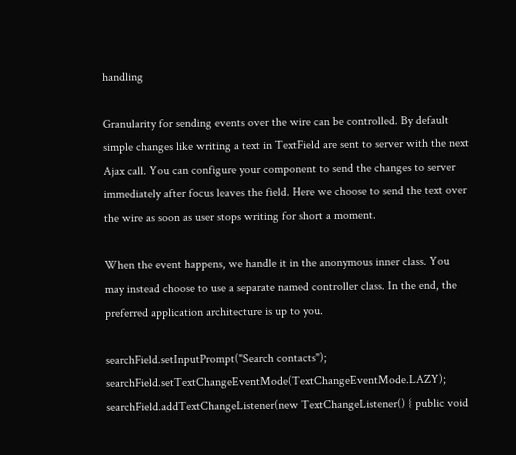handling

Granularity for sending events over the wire can be controlled. By default simple changes like writing a text in TextField are sent to server with the next Ajax call. You can configure your component to send the changes to server immediately after focus leaves the field. Here we choose to send the text over the wire as soon as user stops writing for short a moment.

When the event happens, we handle it in the anonymous inner class. You may instead choose to use a separate named controller class. In the end, the preferred application architecture is up to you.

searchField.setInputPrompt("Search contacts"); searchField.setTextChangeEventMode(TextChangeEventMode.LAZY); searchField.addTextChangeListener(new TextChangeListener() { public void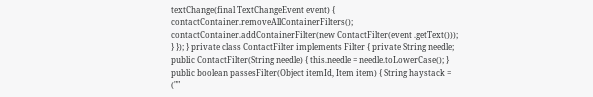textChange(final TextChangeEvent event) { contactContainer.removeAllContainerFilters(); contactContainer.addContainerFilter(new ContactFilter(event .getText())); } }); } private class ContactFilter implements Filter { private String needle; public ContactFilter(String needle) { this.needle = needle.toLowerCase(); } public boolean passesFilter(Object itemId, Item item) { String haystack = (""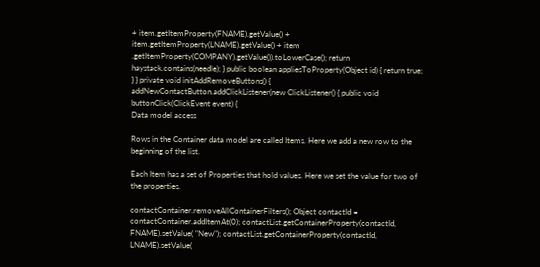+ item.getItemProperty(FNAME).getValue() + item.getItemProperty(LNAME).getValue() + item .getItemProperty(COMPANY).getValue()).toLowerCase(); return haystack.contains(needle); } public boolean appliesToProperty(Object id) { return true; } } private void initAddRemoveButtons() { addNewContactButton.addClickListener(new ClickListener() { public void buttonClick(ClickEvent event) {
Data model access

Rows in the Container data model are called Items. Here we add a new row to the beginning of the list.

Each Item has a set of Properties that hold values. Here we set the value for two of the properties.

contactContainer.removeAllContainerFilters(); Object contactId = contactContainer.addItemAt(0); contactList.getContainerProperty(contactId, FNAME).setValue( "New"); contactList.getContainerProperty(contactId, LNAME).setValue(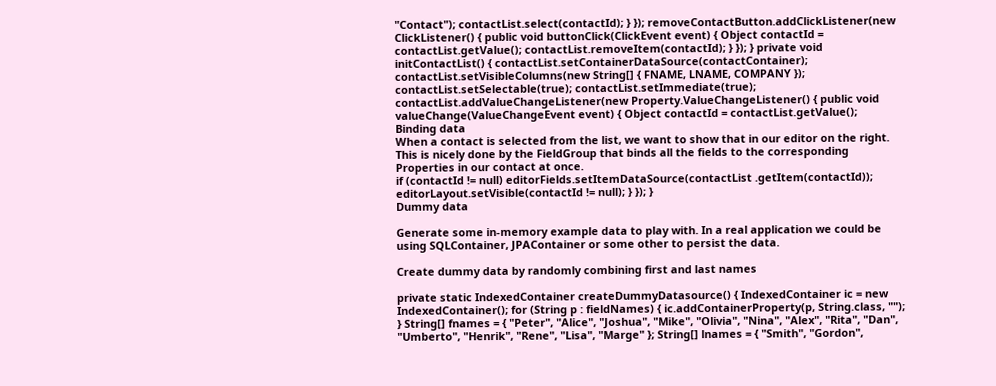"Contact"); contactList.select(contactId); } }); removeContactButton.addClickListener(new ClickListener() { public void buttonClick(ClickEvent event) { Object contactId = contactList.getValue(); contactList.removeItem(contactId); } }); } private void initContactList() { contactList.setContainerDataSource(contactContainer); contactList.setVisibleColumns(new String[] { FNAME, LNAME, COMPANY }); contactList.setSelectable(true); contactList.setImmediate(true); contactList.addValueChangeListener(new Property.ValueChangeListener() { public void valueChange(ValueChangeEvent event) { Object contactId = contactList.getValue();
Binding data
When a contact is selected from the list, we want to show that in our editor on the right. This is nicely done by the FieldGroup that binds all the fields to the corresponding Properties in our contact at once.
if (contactId != null) editorFields.setItemDataSource(contactList .getItem(contactId)); editorLayout.setVisible(contactId != null); } }); }
Dummy data

Generate some in-memory example data to play with. In a real application we could be using SQLContainer, JPAContainer or some other to persist the data.

Create dummy data by randomly combining first and last names

private static IndexedContainer createDummyDatasource() { IndexedContainer ic = new IndexedContainer(); for (String p : fieldNames) { ic.addContainerProperty(p, String.class, ""); } String[] fnames = { "Peter", "Alice", "Joshua", "Mike", "Olivia", "Nina", "Alex", "Rita", "Dan", "Umberto", "Henrik", "Rene", "Lisa", "Marge" }; String[] lnames = { "Smith", "Gordon",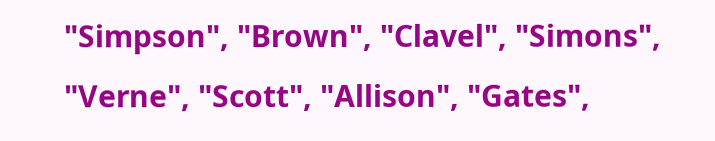"Simpson", "Brown", "Clavel", "Simons", "Verne", "Scott", "Allison", "Gates",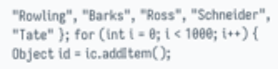"Rowling", "Barks", "Ross", "Schneider", "Tate" }; for (int i = 0; i < 1000; i++) { Object id = ic.addItem();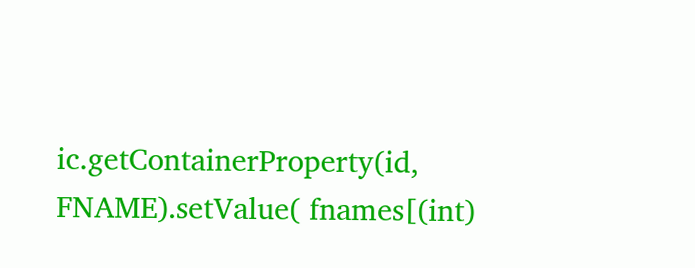ic.getContainerProperty(id, FNAME).setValue( fnames[(int)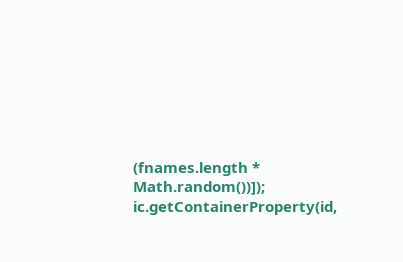(fnames.length * Math.random())]); ic.getContainerProperty(id,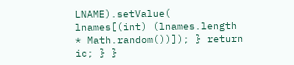LNAME).setValue( lnames[(int) (lnames.length * Math.random())]); } return ic; } }